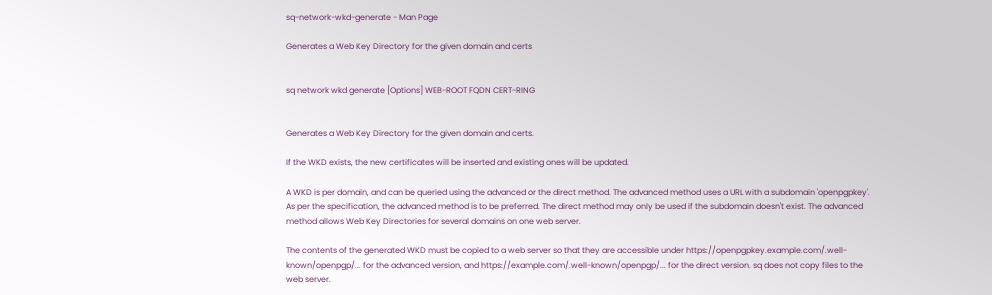sq-network-wkd-generate - Man Page

Generates a Web Key Directory for the given domain and certs


sq network wkd generate [Options] WEB-ROOT FQDN CERT-RING


Generates a Web Key Directory for the given domain and certs.

If the WKD exists, the new certificates will be inserted and existing ones will be updated.

A WKD is per domain, and can be queried using the advanced or the direct method. The advanced method uses a URL with a subdomain 'openpgpkey'. As per the specification, the advanced method is to be preferred. The direct method may only be used if the subdomain doesn't exist. The advanced method allows Web Key Directories for several domains on one web server.

The contents of the generated WKD must be copied to a web server so that they are accessible under https://openpgpkey.example.com/.well-known/openpgp/... for the advanced version, and https://example.com/.well-known/openpgp/... for the direct version. sq does not copy files to the web server.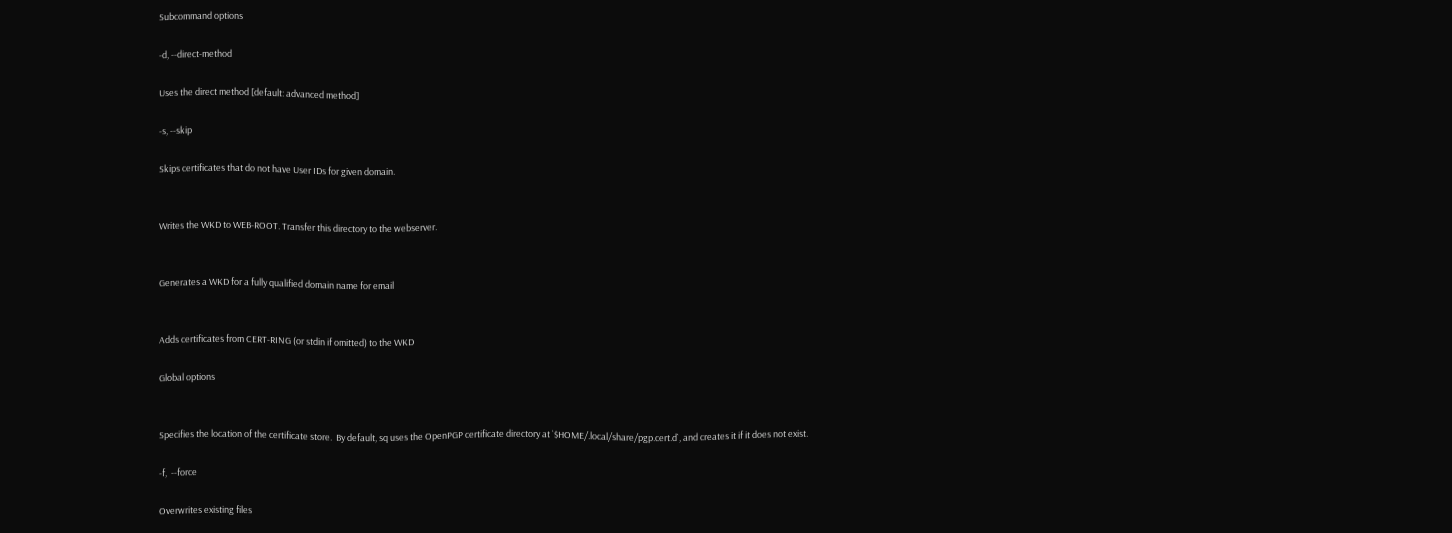Subcommand options

-d, --direct-method

Uses the direct method [default: advanced method]

-s, --skip

Skips certificates that do not have User IDs for given domain.


Writes the WKD to WEB-ROOT. Transfer this directory to the webserver.


Generates a WKD for a fully qualified domain name for email


Adds certificates from CERT-RING (or stdin if omitted) to the WKD

Global options


Specifies the location of the certificate store.  By default, sq uses the OpenPGP certificate directory at `$HOME/.local/share/pgp.cert.d`, and creates it if it does not exist.

-f,  --force

Overwrites existing files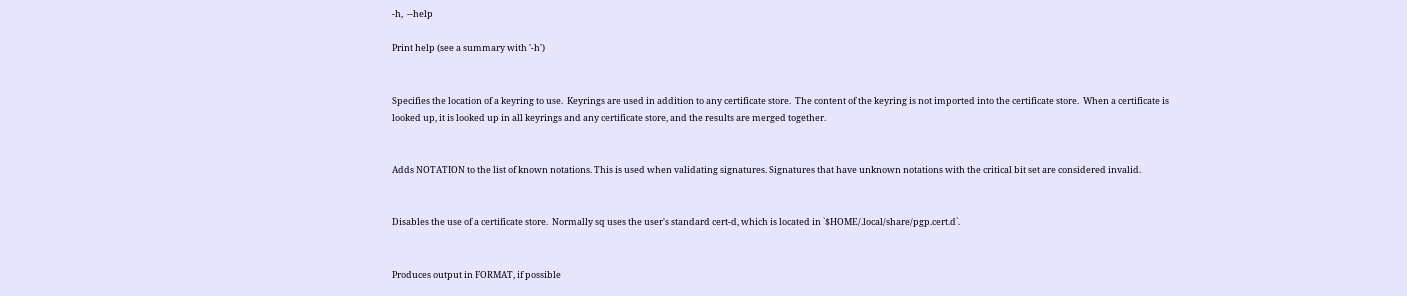-h,  --help

Print help (see a summary with '-h')


Specifies the location of a keyring to use.  Keyrings are used in addition to any certificate store.  The content of the keyring is not imported into the certificate store.  When a certificate is looked up, it is looked up in all keyrings and any certificate store, and the results are merged together.


Adds NOTATION to the list of known notations. This is used when validating signatures. Signatures that have unknown notations with the critical bit set are considered invalid.


Disables the use of a certificate store.  Normally sq uses the user's standard cert-d, which is located in `$HOME/.local/share/pgp.cert.d`.


Produces output in FORMAT, if possible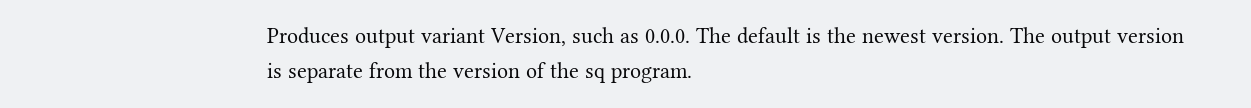Produces output variant Version, such as 0.0.0. The default is the newest version. The output version is separate from the version of the sq program.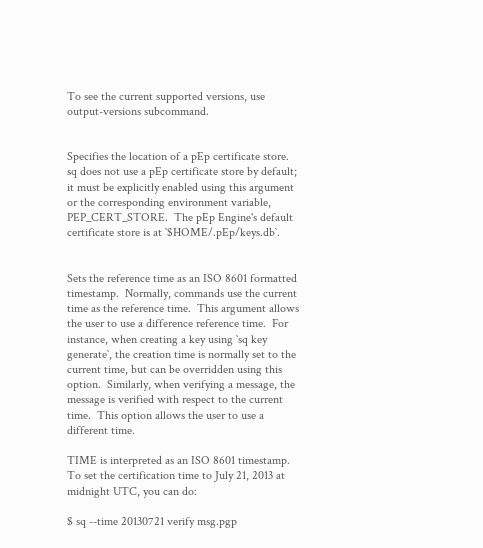To see the current supported versions, use output-versions subcommand.


Specifies the location of a pEp certificate store.  sq does not use a pEp certificate store by default; it must be explicitly enabled using this argument or the corresponding environment variable, PEP_CERT_STORE.  The pEp Engine's default certificate store is at `$HOME/.pEp/keys.db`.


Sets the reference time as an ISO 8601 formatted timestamp.  Normally, commands use the current time as the reference time.  This argument allows the user to use a difference reference time.  For instance, when creating a key using `sq key generate`, the creation time is normally set to the current time, but can be overridden using this option.  Similarly, when verifying a message, the message is verified with respect to the current time.  This option allows the user to use a different time.

TIME is interpreted as an ISO 8601 timestamp.  To set the certification time to July 21, 2013 at midnight UTC, you can do:

$ sq --time 20130721 verify msg.pgp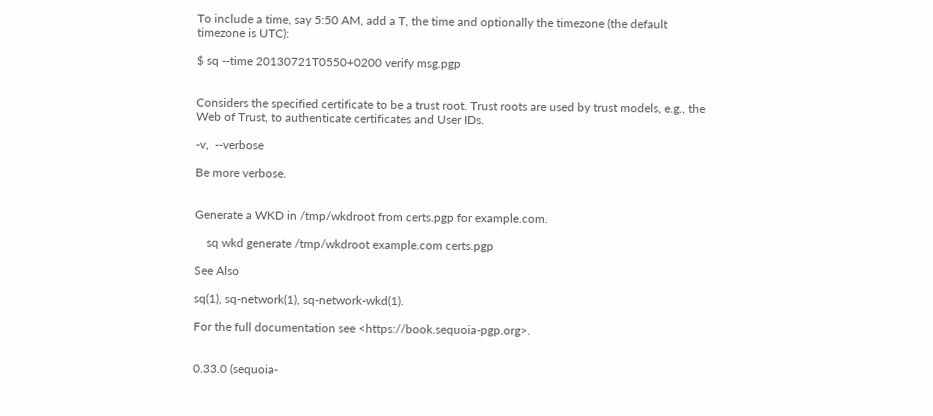To include a time, say 5:50 AM, add a T, the time and optionally the timezone (the default timezone is UTC):

$ sq --time 20130721T0550+0200 verify msg.pgp


Considers the specified certificate to be a trust root. Trust roots are used by trust models, e.g., the Web of Trust, to authenticate certificates and User IDs.

-v,  --verbose

Be more verbose.


Generate a WKD in /tmp/wkdroot from certs.pgp for example.com.

    sq wkd generate /tmp/wkdroot example.com certs.pgp

See Also

sq(1), sq-network(1), sq-network-wkd(1).

For the full documentation see <https://book.sequoia-pgp.org>.


0.33.0 (sequoia-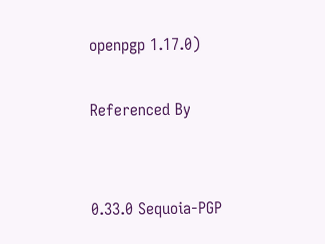openpgp 1.17.0)

Referenced By


0.33.0 Sequoia-PGP